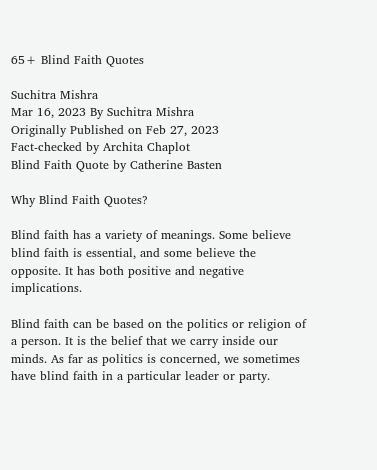65+ Blind Faith Quotes

Suchitra Mishra
Mar 16, 2023 By Suchitra Mishra
Originally Published on Feb 27, 2023
Fact-checked by Archita Chaplot
Blind Faith Quote by Catherine Basten

Why Blind Faith Quotes?

Blind faith has a variety of meanings. Some believe blind faith is essential, and some believe the opposite. It has both positive and negative implications.

Blind faith can be based on the politics or religion of a person. It is the belief that we carry inside our minds. As far as politics is concerned, we sometimes have blind faith in a particular leader or party.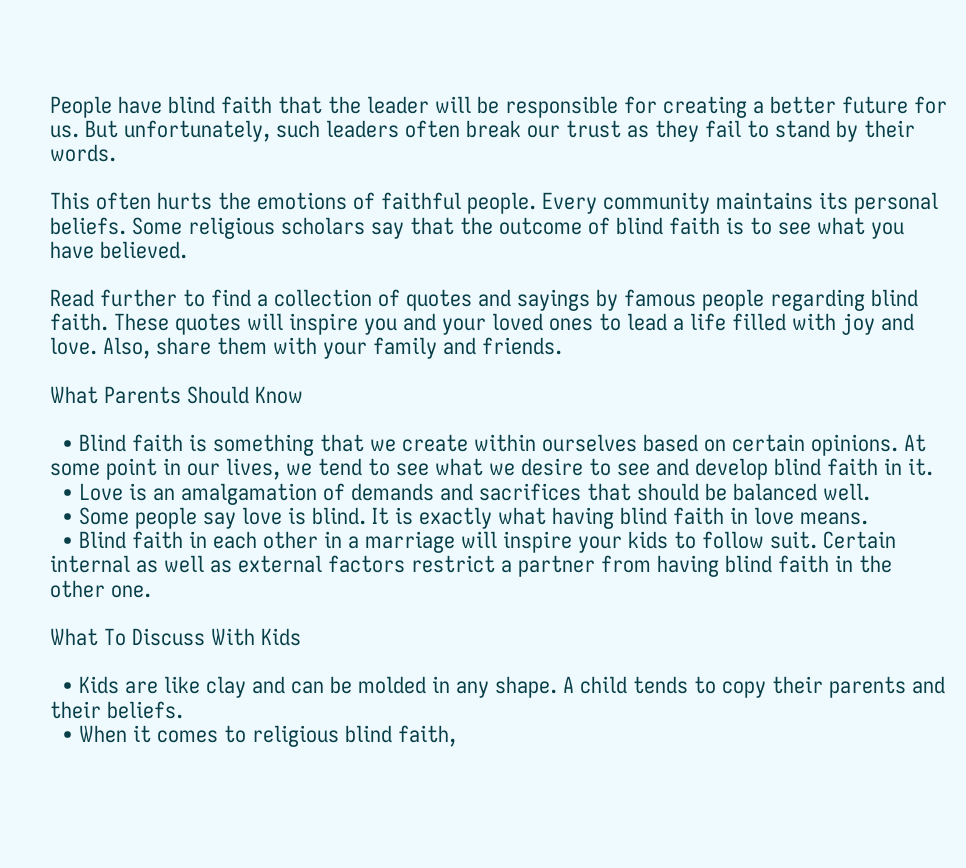People have blind faith that the leader will be responsible for creating a better future for us. But unfortunately, such leaders often break our trust as they fail to stand by their words.

This often hurts the emotions of faithful people. Every community maintains its personal beliefs. Some religious scholars say that the outcome of blind faith is to see what you have believed.

Read further to find a collection of quotes and sayings by famous people regarding blind faith. These quotes will inspire you and your loved ones to lead a life filled with joy and love. Also, share them with your family and friends.

What Parents Should Know

  • Blind faith is something that we create within ourselves based on certain opinions. At some point in our lives, we tend to see what we desire to see and develop blind faith in it.
  • Love is an amalgamation of demands and sacrifices that should be balanced well.
  • Some people say love is blind. It is exactly what having blind faith in love means.
  • Blind faith in each other in a marriage will inspire your kids to follow suit. Certain internal as well as external factors restrict a partner from having blind faith in the other one.

What To Discuss With Kids

  • Kids are like clay and can be molded in any shape. A child tends to copy their parents and their beliefs.
  • When it comes to religious blind faith,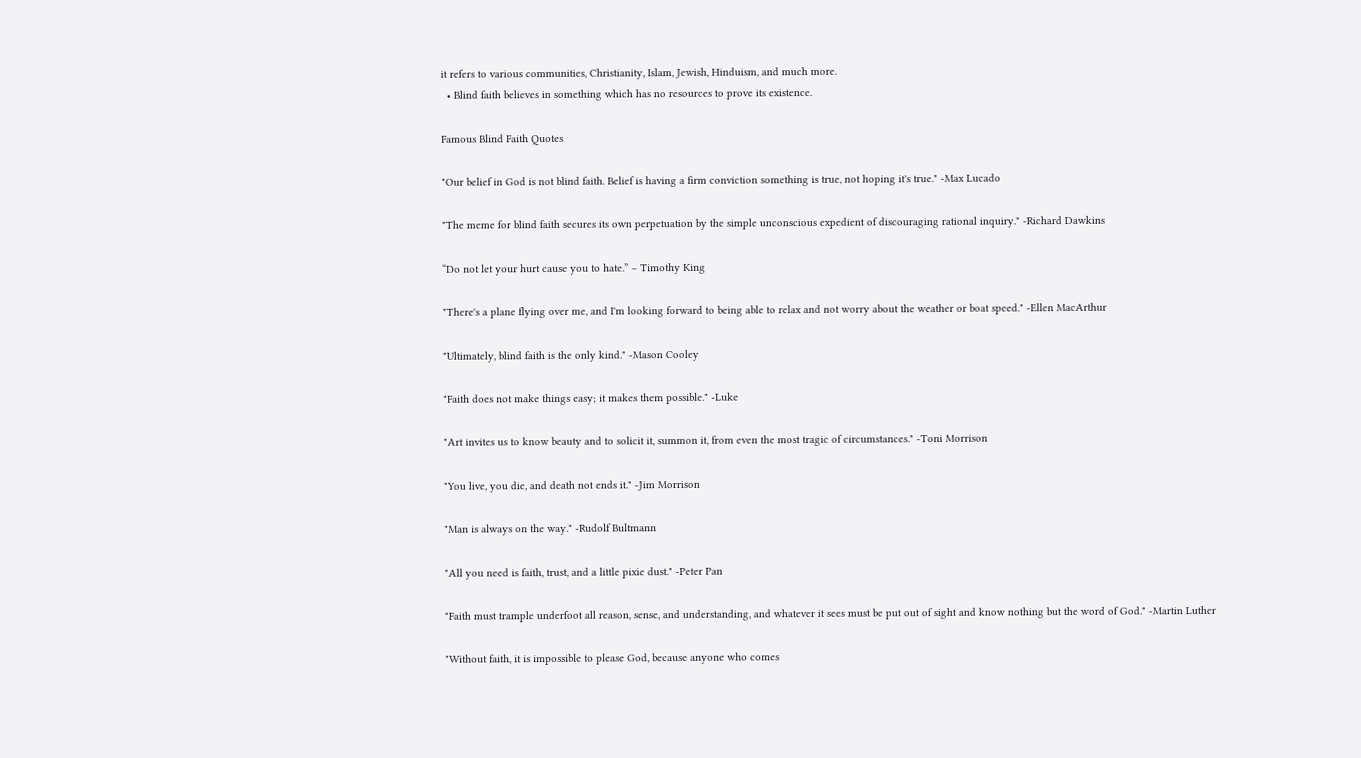it refers to various communities, Christianity, Islam, Jewish, Hinduism, and much more.
  • Blind faith believes in something which has no resources to prove its existence.

Famous Blind Faith Quotes

"Our belief in God is not blind faith. Belief is having a firm conviction something is true, not hoping it's true." -Max Lucado

"The meme for blind faith secures its own perpetuation by the simple unconscious expedient of discouraging rational inquiry." -Richard Dawkins

“Do not let your hurt cause you to hate.” – Timothy King

"There's a plane flying over me, and I'm looking forward to being able to relax and not worry about the weather or boat speed." -Ellen MacArthur

"Ultimately, blind faith is the only kind." -Mason Cooley

"Faith does not make things easy; it makes them possible." -Luke

"Art invites us to know beauty and to solicit it, summon it, from even the most tragic of circumstances." -Toni Morrison

"You live, you die, and death not ends it." -Jim Morrison

"Man is always on the way." -Rudolf Bultmann

"All you need is faith, trust, and a little pixie dust." -Peter Pan

"Faith must trample underfoot all reason, sense, and understanding, and whatever it sees must be put out of sight and know nothing but the word of God." -Martin Luther

"Without faith, it is impossible to please God, because anyone who comes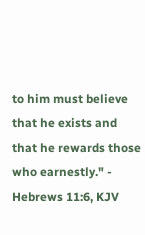to him must believe that he exists and that he rewards those who earnestly." - Hebrews 11:6, KJV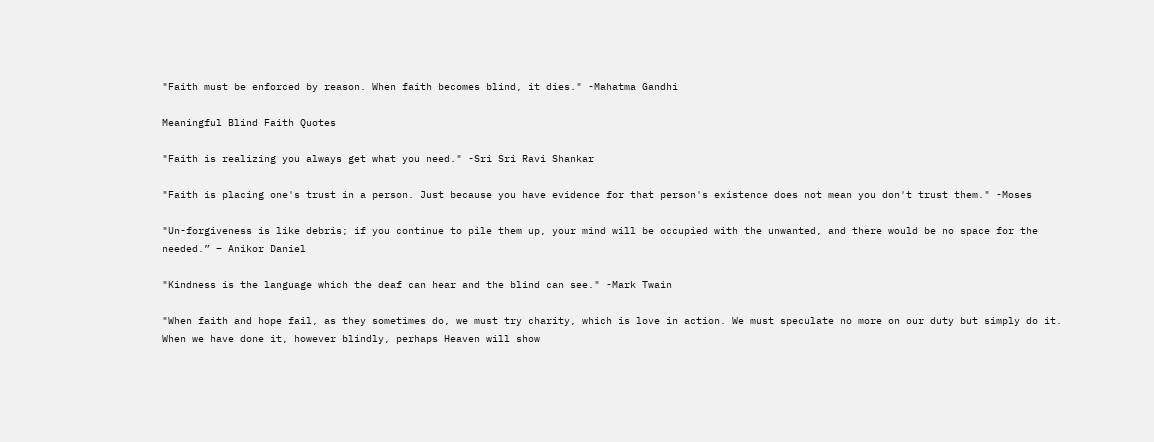"Faith must be enforced by reason. When faith becomes blind, it dies." -Mahatma Gandhi

Meaningful Blind Faith Quotes

"Faith is realizing you always get what you need." -Sri Sri Ravi Shankar

"Faith is placing one's trust in a person. Just because you have evidence for that person's existence does not mean you don't trust them." -Moses

"Un-forgiveness is like debris; if you continue to pile them up, your mind will be occupied with the unwanted, and there would be no space for the needed.” – Anikor Daniel

"Kindness is the language which the deaf can hear and the blind can see." -Mark Twain

"When faith and hope fail, as they sometimes do, we must try charity, which is love in action. We must speculate no more on our duty but simply do it. When we have done it, however blindly, perhaps Heaven will show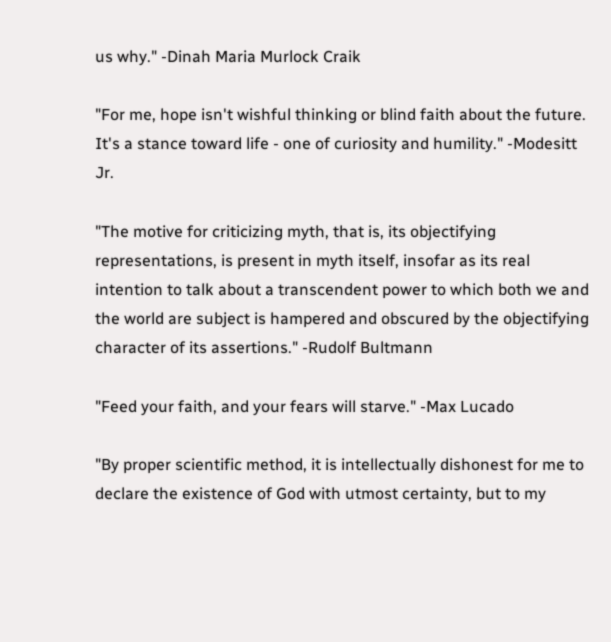us why." -Dinah Maria Murlock Craik

"For me, hope isn't wishful thinking or blind faith about the future. It's a stance toward life - one of curiosity and humility." -Modesitt Jr.

"The motive for criticizing myth, that is, its objectifying representations, is present in myth itself, insofar as its real intention to talk about a transcendent power to which both we and the world are subject is hampered and obscured by the objectifying character of its assertions." -Rudolf Bultmann

"Feed your faith, and your fears will starve." -Max Lucado

"By proper scientific method, it is intellectually dishonest for me to declare the existence of God with utmost certainty, but to my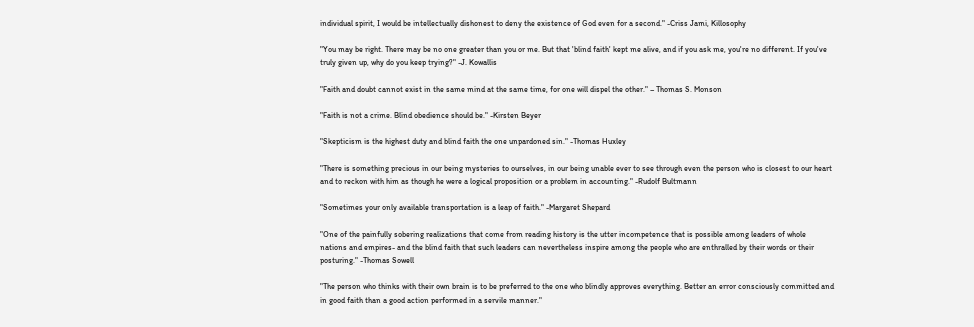individual spirit, I would be intellectually dishonest to deny the existence of God even for a second." -Criss Jami, Killosophy

"You may be right. There may be no one greater than you or me. But that 'blind faith' kept me alive, and if you ask me, you're no different. If you've truly given up, why do you keep trying?" -J. Kowallis

"Faith and doubt cannot exist in the same mind at the same time, for one will dispel the other." – Thomas S. Monson

"Faith is not a crime. Blind obedience should be." -Kirsten Beyer

"Skepticism is the highest duty and blind faith the one unpardoned sin." -Thomas Huxley

"There is something precious in our being mysteries to ourselves, in our being unable ever to see through even the person who is closest to our heart and to reckon with him as though he were a logical proposition or a problem in accounting." -Rudolf Bultmann

"Sometimes your only available transportation is a leap of faith." -Margaret Shepard

"One of the painfully sobering realizations that come from reading history is the utter incompetence that is possible among leaders of whole nations and empires- and the blind faith that such leaders can nevertheless inspire among the people who are enthralled by their words or their posturing." -Thomas Sowell

"The person who thinks with their own brain is to be preferred to the one who blindly approves everything. Better an error consciously committed and in good faith than a good action performed in a servile manner."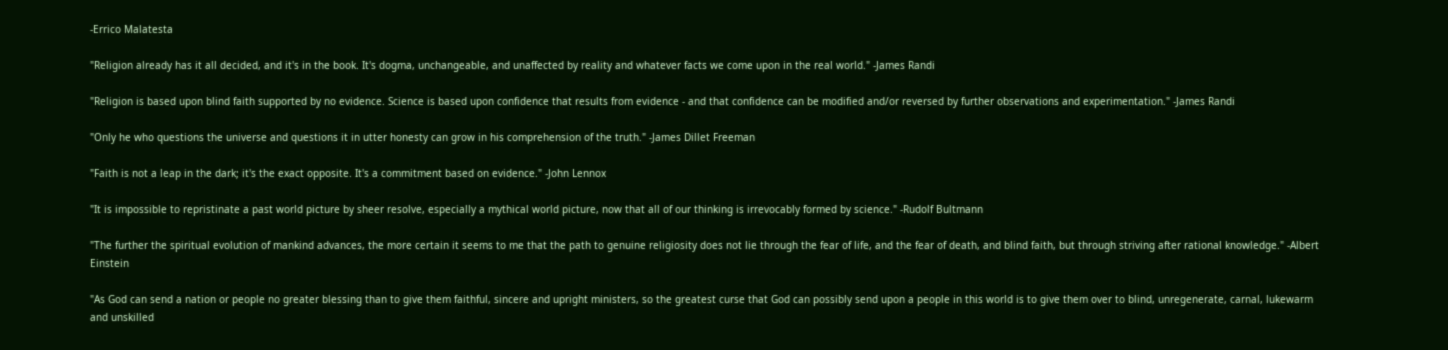-Errico Malatesta

"Religion already has it all decided, and it's in the book. It's dogma, unchangeable, and unaffected by reality and whatever facts we come upon in the real world." -James Randi

"Religion is based upon blind faith supported by no evidence. Science is based upon confidence that results from evidence - and that confidence can be modified and/or reversed by further observations and experimentation." -James Randi

"Only he who questions the universe and questions it in utter honesty can grow in his comprehension of the truth." -James Dillet Freeman

"Faith is not a leap in the dark; it's the exact opposite. It's a commitment based on evidence." -John Lennox

"It is impossible to repristinate a past world picture by sheer resolve, especially a mythical world picture, now that all of our thinking is irrevocably formed by science." -Rudolf Bultmann

"The further the spiritual evolution of mankind advances, the more certain it seems to me that the path to genuine religiosity does not lie through the fear of life, and the fear of death, and blind faith, but through striving after rational knowledge." -Albert Einstein

"As God can send a nation or people no greater blessing than to give them faithful, sincere and upright ministers, so the greatest curse that God can possibly send upon a people in this world is to give them over to blind, unregenerate, carnal, lukewarm and unskilled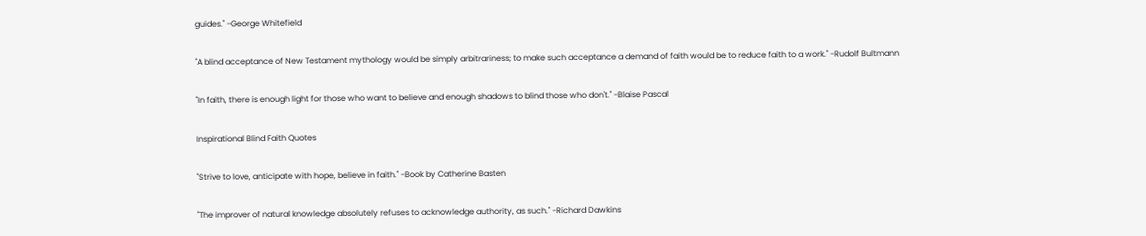guides." -George Whitefield

"A blind acceptance of New Testament mythology would be simply arbitrariness; to make such acceptance a demand of faith would be to reduce faith to a work." -Rudolf Bultmann

"In faith, there is enough light for those who want to believe and enough shadows to blind those who don't." -Blaise Pascal

Inspirational Blind Faith Quotes

"Strive to love, anticipate with hope, believe in faith." -Book by Catherine Basten

"The improver of natural knowledge absolutely refuses to acknowledge authority, as such." -Richard Dawkins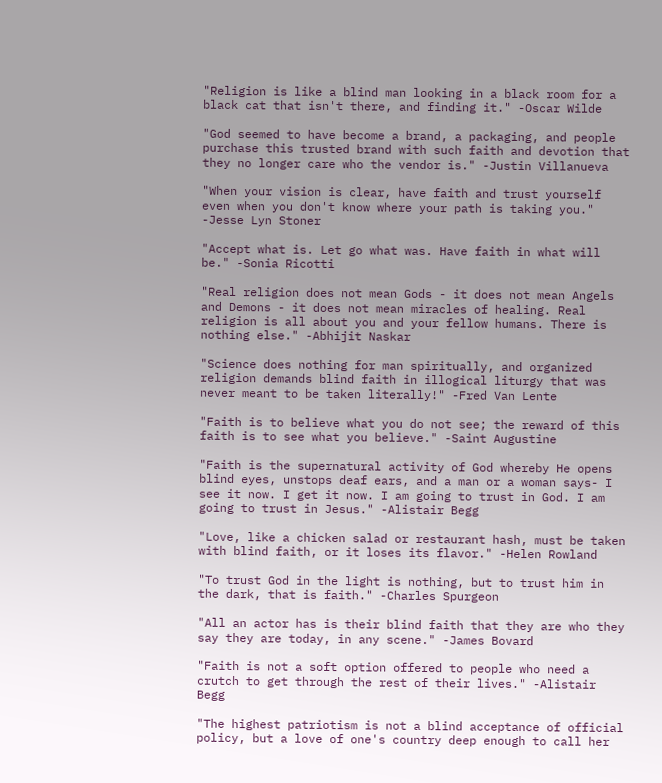"Religion is like a blind man looking in a black room for a black cat that isn't there, and finding it." -Oscar Wilde

"God seemed to have become a brand, a packaging, and people purchase this trusted brand with such faith and devotion that they no longer care who the vendor is." -Justin Villanueva

"When your vision is clear, have faith and trust yourself even when you don't know where your path is taking you." -Jesse Lyn Stoner

"Accept what is. Let go what was. Have faith in what will be." -Sonia Ricotti

"Real religion does not mean Gods - it does not mean Angels and Demons - it does not mean miracles of healing. Real religion is all about you and your fellow humans. There is nothing else." -Abhijit Naskar

"Science does nothing for man spiritually, and organized religion demands blind faith in illogical liturgy that was never meant to be taken literally!" -Fred Van Lente

"Faith is to believe what you do not see; the reward of this faith is to see what you believe." -Saint Augustine

"Faith is the supernatural activity of God whereby He opens blind eyes, unstops deaf ears, and a man or a woman says- I see it now. I get it now. I am going to trust in God. I am going to trust in Jesus." -Alistair Begg

"Love, like a chicken salad or restaurant hash, must be taken with blind faith, or it loses its flavor." -Helen Rowland

"To trust God in the light is nothing, but to trust him in the dark, that is faith." -Charles Spurgeon

"All an actor has is their blind faith that they are who they say they are today, in any scene." -James Bovard

"Faith is not a soft option offered to people who need a crutch to get through the rest of their lives." -Alistair Begg

"The highest patriotism is not a blind acceptance of official policy, but a love of one's country deep enough to call her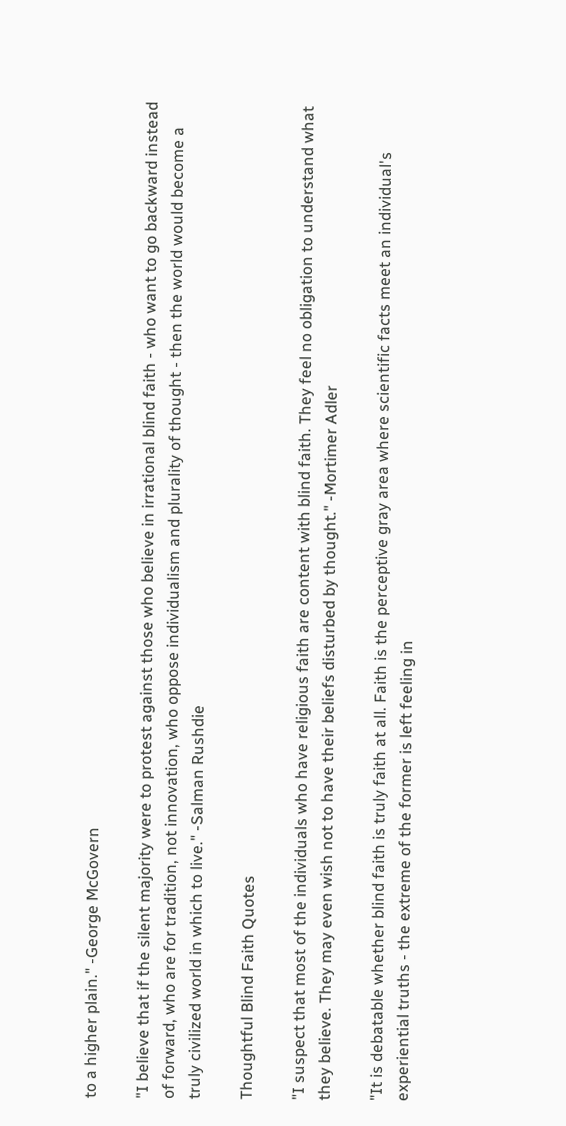to a higher plain." -George McGovern

"I believe that if the silent majority were to protest against those who believe in irrational blind faith - who want to go backward instead of forward, who are for tradition, not innovation, who oppose individualism and plurality of thought - then the world would become a truly civilized world in which to live." -Salman Rushdie

Thoughtful Blind Faith Quotes

"I suspect that most of the individuals who have religious faith are content with blind faith. They feel no obligation to understand what they believe. They may even wish not to have their beliefs disturbed by thought." -Mortimer Adler

"It is debatable whether blind faith is truly faith at all. Faith is the perceptive gray area where scientific facts meet an individual's experiential truths - the extreme of the former is left feeling in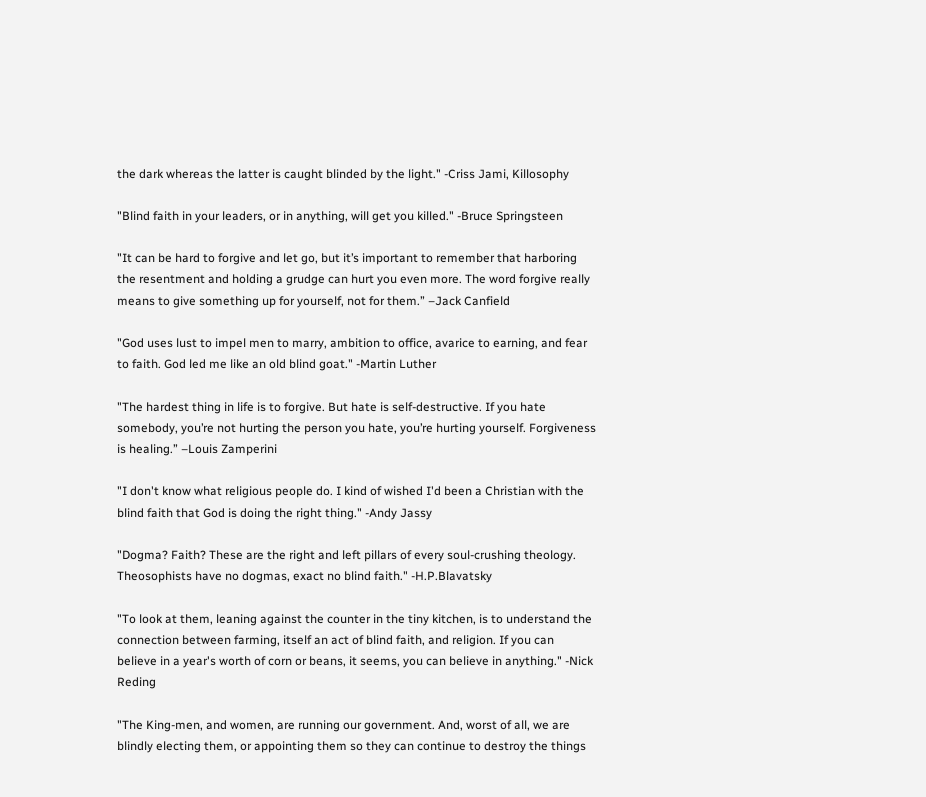the dark whereas the latter is caught blinded by the light." -Criss Jami, Killosophy

"Blind faith in your leaders, or in anything, will get you killed." -Bruce Springsteen

"It can be hard to forgive and let go, but it’s important to remember that harboring the resentment and holding a grudge can hurt you even more. The word forgive really means to give something up for yourself, not for them.” –Jack Canfield

"God uses lust to impel men to marry, ambition to office, avarice to earning, and fear to faith. God led me like an old blind goat." -Martin Luther

"The hardest thing in life is to forgive. But hate is self-destructive. If you hate somebody, you’re not hurting the person you hate, you’re hurting yourself. Forgiveness is healing.” –Louis Zamperini

"I don't know what religious people do. I kind of wished I'd been a Christian with the blind faith that God is doing the right thing." -Andy Jassy

"Dogma? Faith? These are the right and left pillars of every soul-crushing theology. Theosophists have no dogmas, exact no blind faith." -H.P.Blavatsky

"To look at them, leaning against the counter in the tiny kitchen, is to understand the connection between farming, itself an act of blind faith, and religion. If you can believe in a year's worth of corn or beans, it seems, you can believe in anything." -Nick Reding

"The King-men, and women, are running our government. And, worst of all, we are blindly electing them, or appointing them so they can continue to destroy the things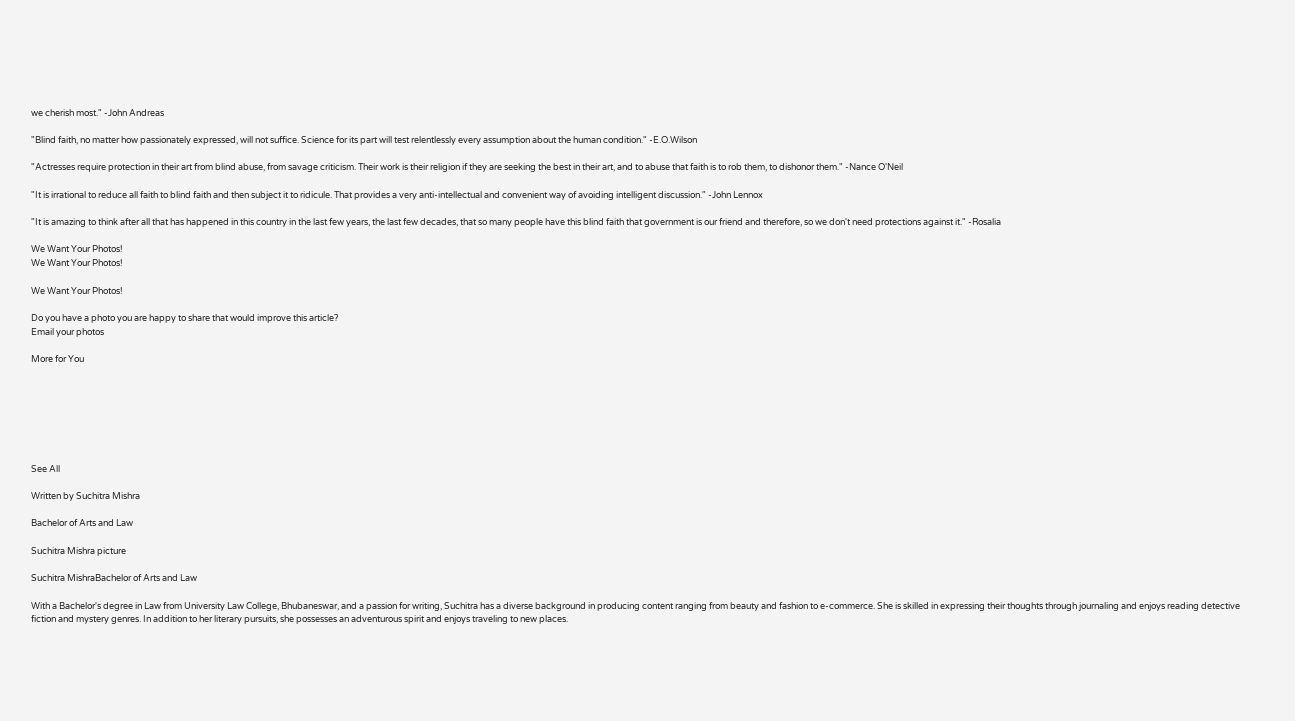we cherish most." -John Andreas

"Blind faith, no matter how passionately expressed, will not suffice. Science for its part will test relentlessly every assumption about the human condition." -E.O.Wilson

"Actresses require protection in their art from blind abuse, from savage criticism. Their work is their religion if they are seeking the best in their art, and to abuse that faith is to rob them, to dishonor them." -Nance O'Neil

"It is irrational to reduce all faith to blind faith and then subject it to ridicule. That provides a very anti-intellectual and convenient way of avoiding intelligent discussion." -John Lennox

"It is amazing to think after all that has happened in this country in the last few years, the last few decades, that so many people have this blind faith that government is our friend and therefore, so we don't need protections against it." -Rosalia

We Want Your Photos!
We Want Your Photos!

We Want Your Photos!

Do you have a photo you are happy to share that would improve this article?
Email your photos

More for You







See All

Written by Suchitra Mishra

Bachelor of Arts and Law

Suchitra Mishra picture

Suchitra MishraBachelor of Arts and Law

With a Bachelor's degree in Law from University Law College, Bhubaneswar, and a passion for writing, Suchitra has a diverse background in producing content ranging from beauty and fashion to e-commerce. She is skilled in expressing their thoughts through journaling and enjoys reading detective fiction and mystery genres. In addition to her literary pursuits, she possesses an adventurous spirit and enjoys traveling to new places.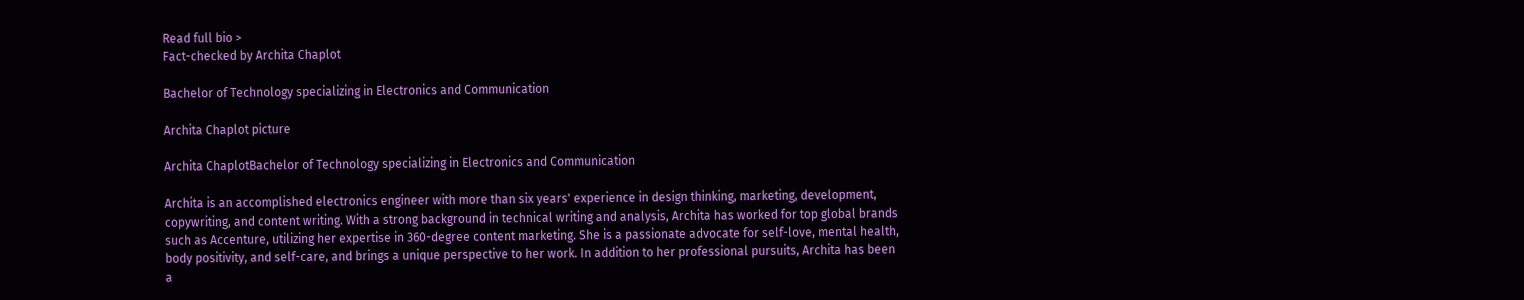Read full bio >
Fact-checked by Archita Chaplot

Bachelor of Technology specializing in Electronics and Communication

Archita Chaplot picture

Archita ChaplotBachelor of Technology specializing in Electronics and Communication

Archita is an accomplished electronics engineer with more than six years' experience in design thinking, marketing, development, copywriting, and content writing. With a strong background in technical writing and analysis, Archita has worked for top global brands such as Accenture, utilizing her expertise in 360-degree content marketing. She is a passionate advocate for self-love, mental health, body positivity, and self-care, and brings a unique perspective to her work. In addition to her professional pursuits, Archita has been a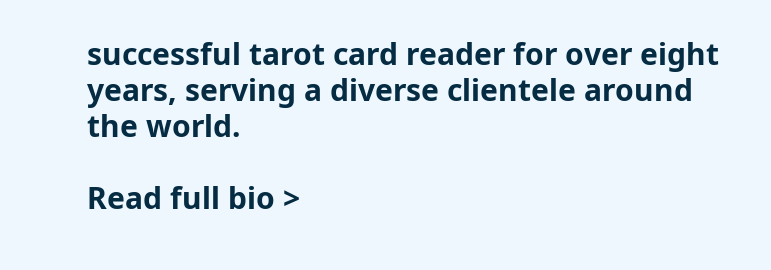successful tarot card reader for over eight years, serving a diverse clientele around the world.

Read full bio >